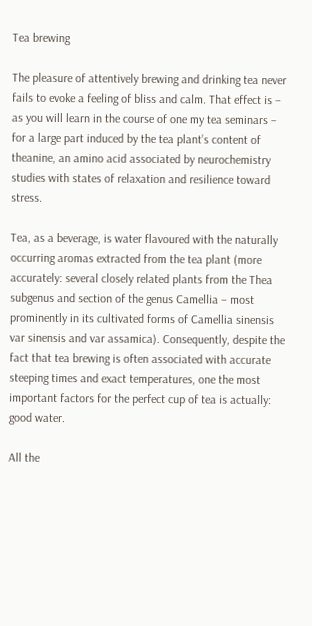Tea brewing

The pleasure of attentively brewing and drinking tea never fails to evoke a feeling of bliss and calm. That effect is – as you will learn in the course of one my tea seminars – for a large part induced by the tea plant’s content of theanine, an amino acid associated by neurochemistry studies with states of relaxation and resilience toward stress.

Tea, as a beverage, is water flavoured with the naturally occurring aromas extracted from the tea plant (more accurately: several closely related plants from the Thea subgenus and section of the genus Camellia – most prominently in its cultivated forms of Camellia sinensis var sinensis and var assamica). Consequently, despite the fact that tea brewing is often associated with accurate steeping times and exact temperatures, one the most important factors for the perfect cup of tea is actually: good water.

All the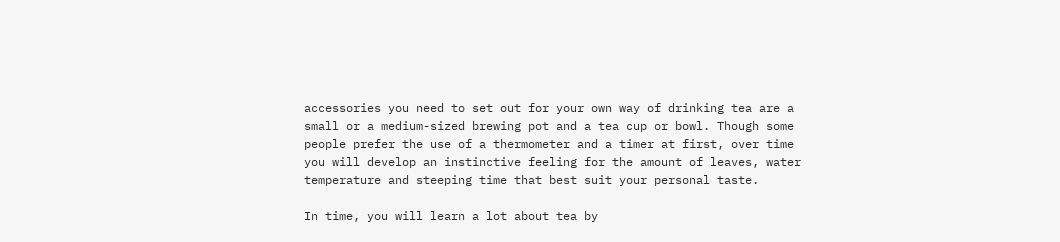accessories you need to set out for your own way of drinking tea are a small or a medium-sized brewing pot and a tea cup or bowl. Though some people prefer the use of a thermometer and a timer at first, over time you will develop an instinctive feeling for the amount of leaves, water temperature and steeping time that best suit your personal taste.

In time, you will learn a lot about tea by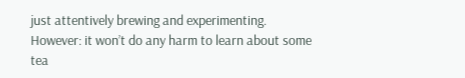just attentively brewing and experimenting. However: it won’t do any harm to learn about some tea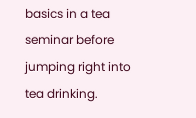basics in a tea seminar before jumping right into tea drinking.